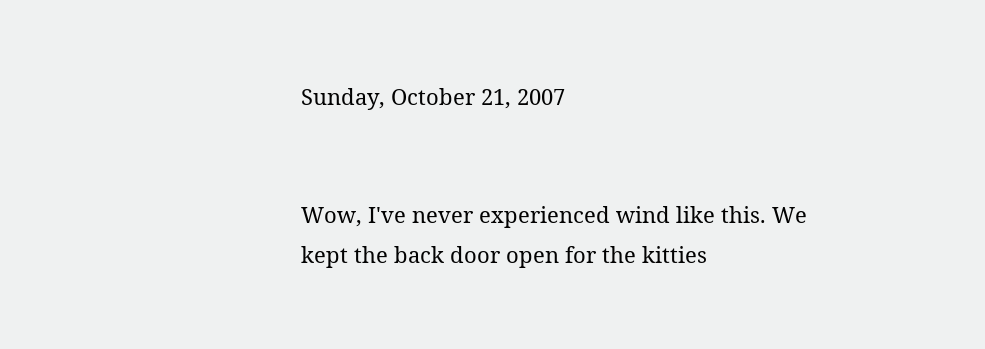Sunday, October 21, 2007


Wow, I've never experienced wind like this. We kept the back door open for the kitties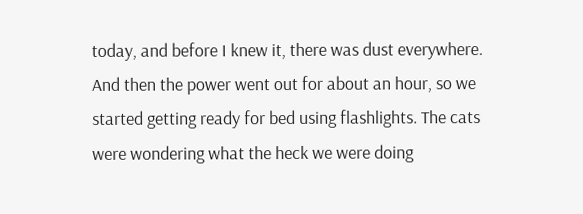today, and before I knew it, there was dust everywhere. And then the power went out for about an hour, so we started getting ready for bed using flashlights. The cats were wondering what the heck we were doing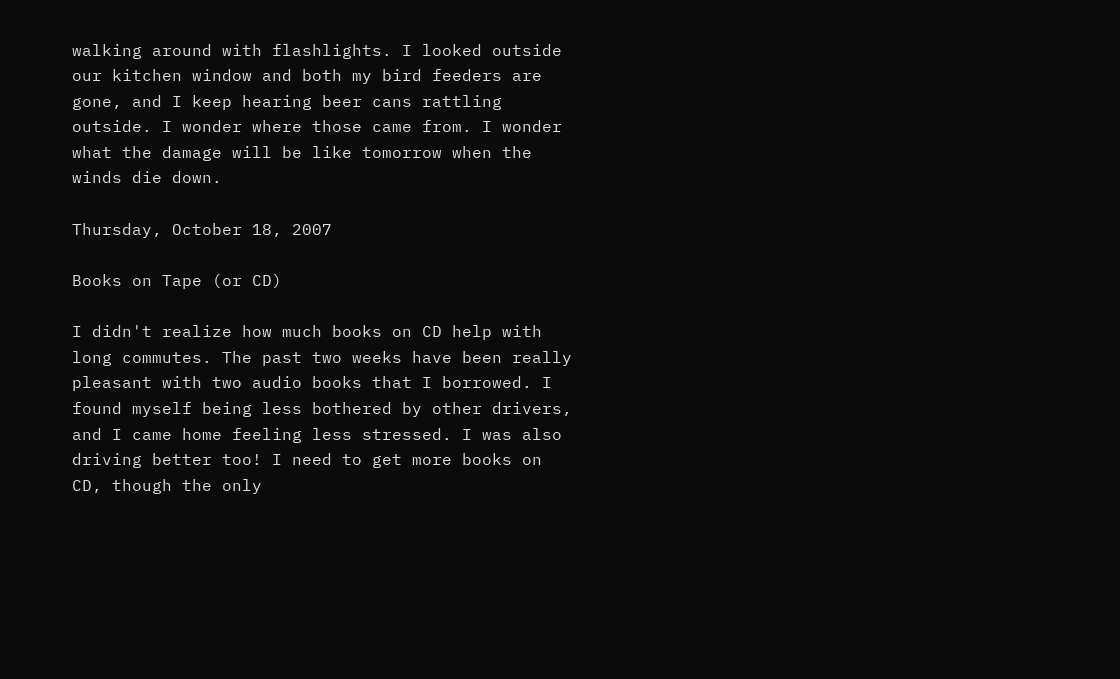walking around with flashlights. I looked outside our kitchen window and both my bird feeders are gone, and I keep hearing beer cans rattling outside. I wonder where those came from. I wonder what the damage will be like tomorrow when the winds die down.

Thursday, October 18, 2007

Books on Tape (or CD)

I didn't realize how much books on CD help with long commutes. The past two weeks have been really pleasant with two audio books that I borrowed. I found myself being less bothered by other drivers, and I came home feeling less stressed. I was also driving better too! I need to get more books on CD, though the only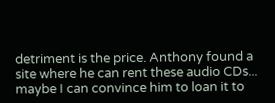detriment is the price. Anthony found a site where he can rent these audio CDs... maybe I can convince him to loan it to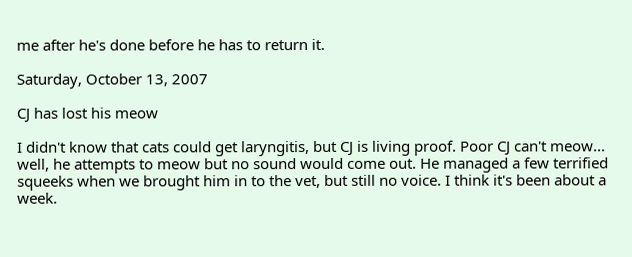me after he's done before he has to return it.

Saturday, October 13, 2007

CJ has lost his meow

I didn't know that cats could get laryngitis, but CJ is living proof. Poor CJ can't meow... well, he attempts to meow but no sound would come out. He managed a few terrified squeeks when we brought him in to the vet, but still no voice. I think it's been about a week.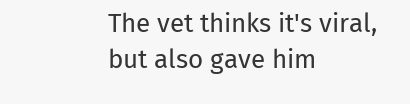The vet thinks it's viral, but also gave him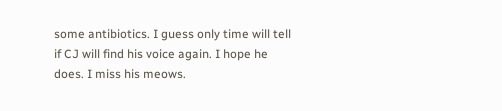some antibiotics. I guess only time will tell if CJ will find his voice again. I hope he does. I miss his meows.